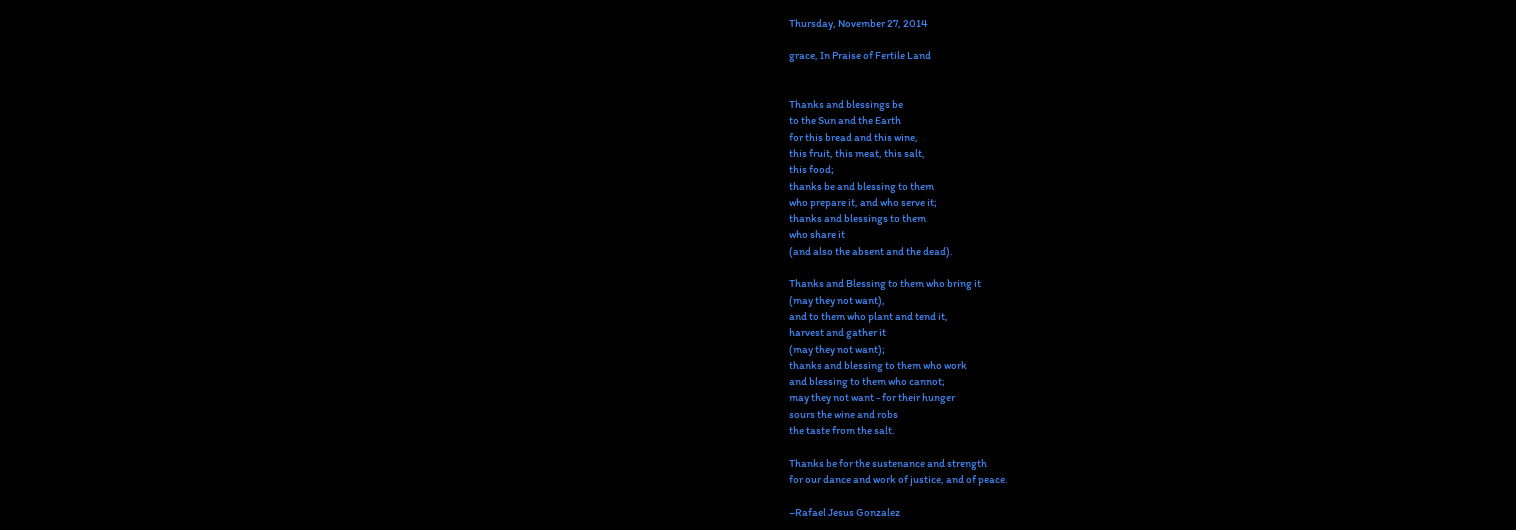Thursday, November 27, 2014

grace, In Praise of Fertile Land


Thanks and blessings be
to the Sun and the Earth
for this bread and this wine,
this fruit, this meat, this salt,
this food;
thanks be and blessing to them
who prepare it, and who serve it;
thanks and blessings to them
who share it
(and also the absent and the dead).

Thanks and Blessing to them who bring it
(may they not want),
and to them who plant and tend it,
harvest and gather it
(may they not want);
thanks and blessing to them who work
and blessing to them who cannot;
may they not want - for their hunger
sours the wine and robs
the taste from the salt.

Thanks be for the sustenance and strength
for our dance and work of justice, and of peace.

–Rafael Jesus Gonzalez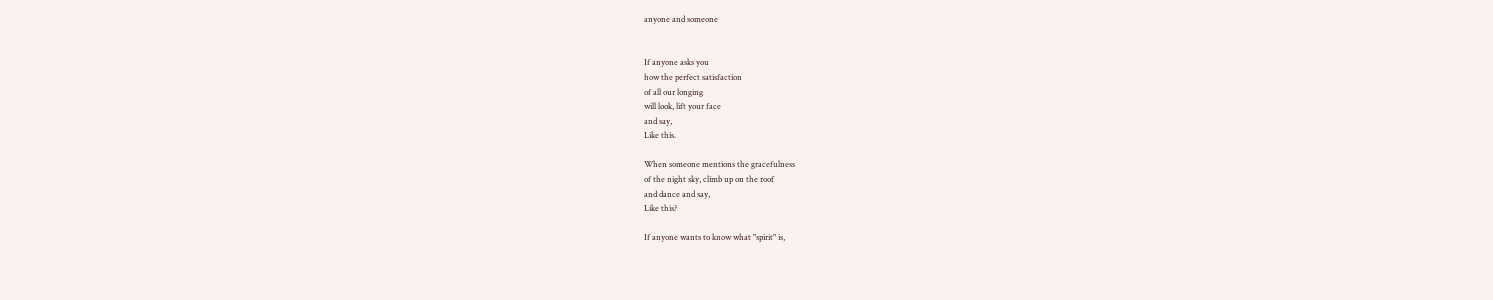anyone and someone


If anyone asks you
how the perfect satisfaction
of all our longing
will look, lift your face
and say,
Like this.

When someone mentions the gracefulness
of the night sky, climb up on the roof
and dance and say,
Like this?

If anyone wants to know what "spirit" is,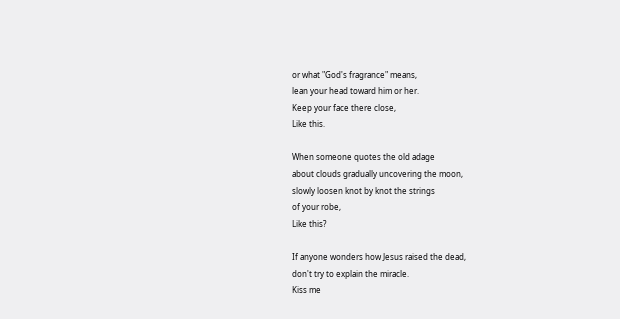or what "God's fragrance" means,
lean your head toward him or her.
Keep your face there close,
Like this.

When someone quotes the old adage
about clouds gradually uncovering the moon,
slowly loosen knot by knot the strings
of your robe,
Like this?

If anyone wonders how Jesus raised the dead,
don't try to explain the miracle.
Kiss me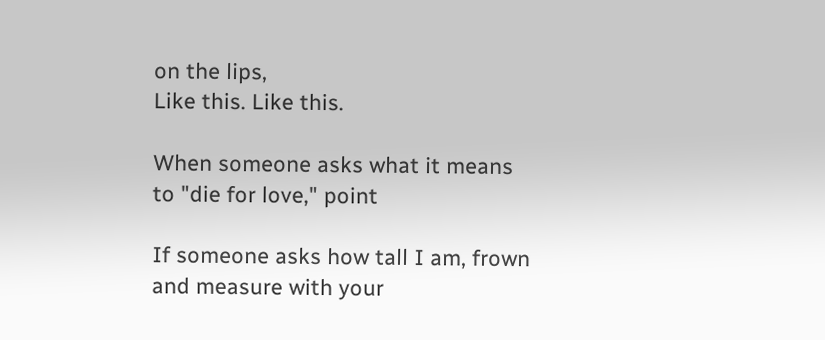on the lips,
Like this. Like this.

When someone asks what it means
to "die for love," point

If someone asks how tall I am, frown
and measure with your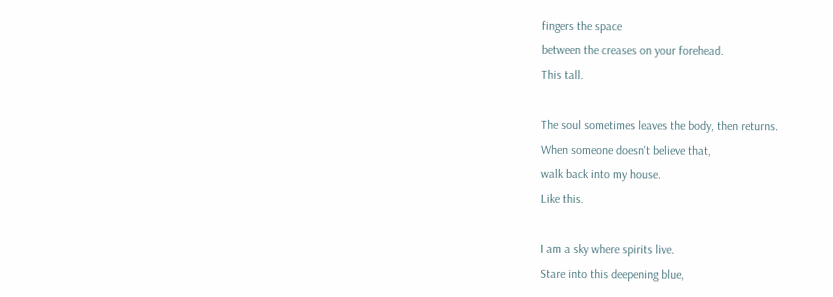fingers the space
between the creases on your forehead.
This tall.

The soul sometimes leaves the body, then returns.
When someone doesn't believe that,
walk back into my house.
Like this.

I am a sky where spirits live.
Stare into this deepening blue,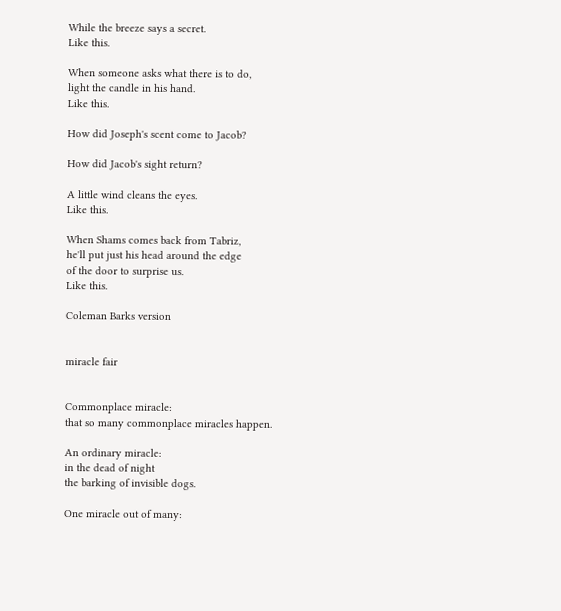While the breeze says a secret.
Like this.

When someone asks what there is to do,
light the candle in his hand.
Like this.

How did Joseph's scent come to Jacob?

How did Jacob's sight return?

A little wind cleans the eyes.
Like this.

When Shams comes back from Tabriz,
he'll put just his head around the edge
of the door to surprise us.
Like this.

Coleman Barks version


miracle fair


Commonplace miracle:
that so many commonplace miracles happen.

An ordinary miracle:
in the dead of night
the barking of invisible dogs.

One miracle out of many: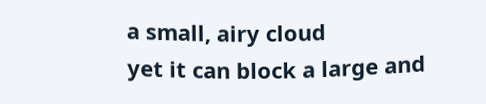a small, airy cloud
yet it can block a large and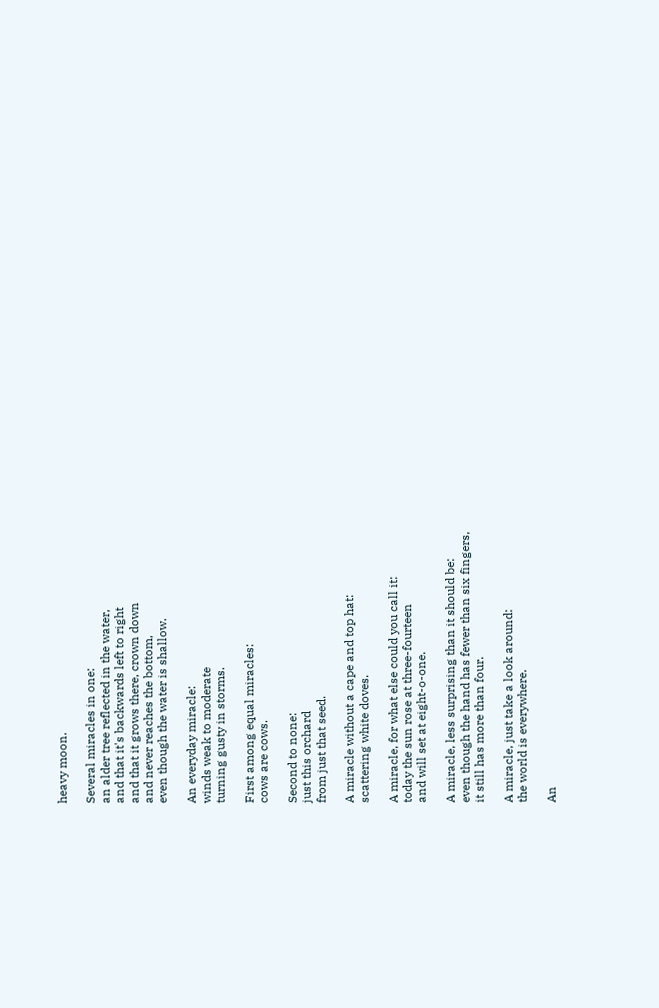heavy moon.

Several miracles in one:
an alder tree reflected in the water,
and that it's backwards left to right
and that it grows there, crown down
and never reaches the bottom,
even though the water is shallow.

An everyday miracle:
winds weak to moderate
turning gusty in storms.

First among equal miracles:
cows are cows.

Second to none:
just this orchard
from just that seed.

A miracle without a cape and top hat:
scattering white doves.

A miracle, for what else could you call it:
today the sun rose at three-fourteen
and will set at eight-o-one.

A miracle, less surprising than it should be:
even though the hand has fewer than six fingers,
it still has more than four.

A miracle, just take a look around:
the world is everywhere.

An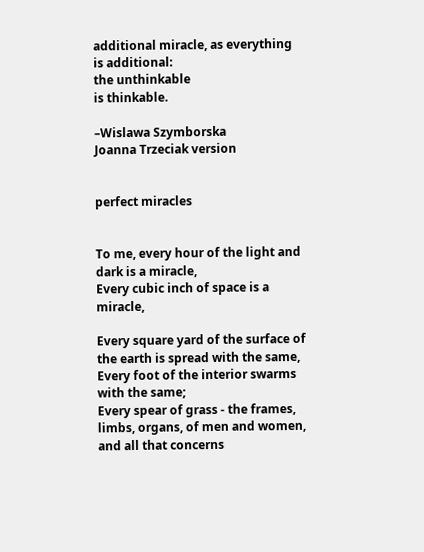additional miracle, as everything is additional:
the unthinkable
is thinkable.

–Wislawa Szymborska
Joanna Trzeciak version


perfect miracles


To me, every hour of the light and dark is a miracle,
Every cubic inch of space is a miracle,

Every square yard of the surface of the earth is spread with the same,
Every foot of the interior swarms with the same;
Every spear of grass - the frames, limbs, organs, of men and women,
and all that concerns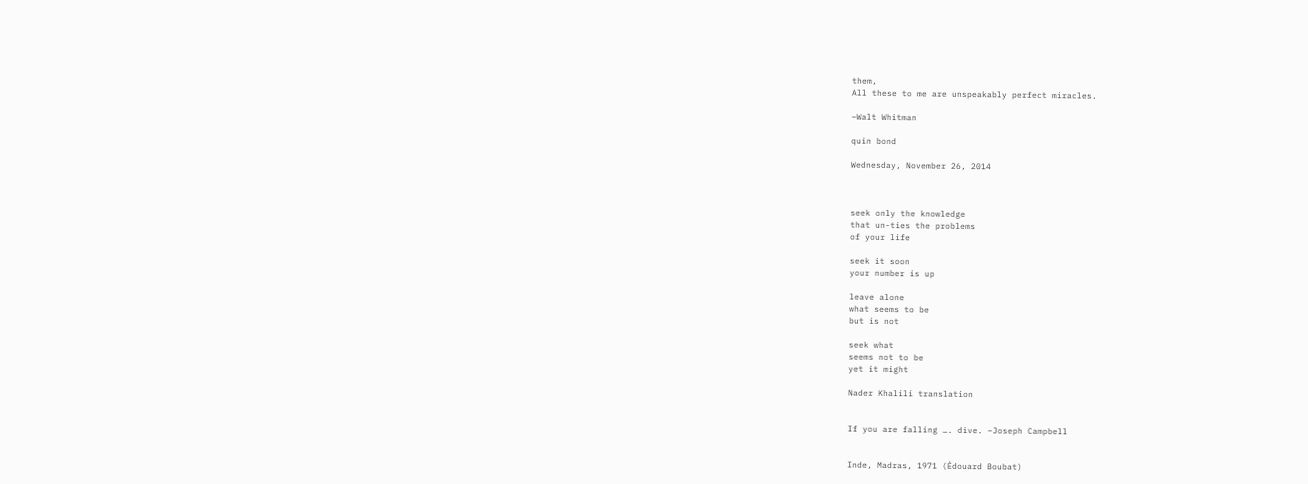them,
All these to me are unspeakably perfect miracles.

–Walt Whitman

quin bond

Wednesday, November 26, 2014



seek only the knowledge
that un-ties the problems
of your life

seek it soon
your number is up

leave alone
what seems to be
but is not

seek what
seems not to be
yet it might

Nader Khalili translation


If you are falling …. dive. –Joseph Campbell


Inde, Madras, 1971 (Édouard Boubat)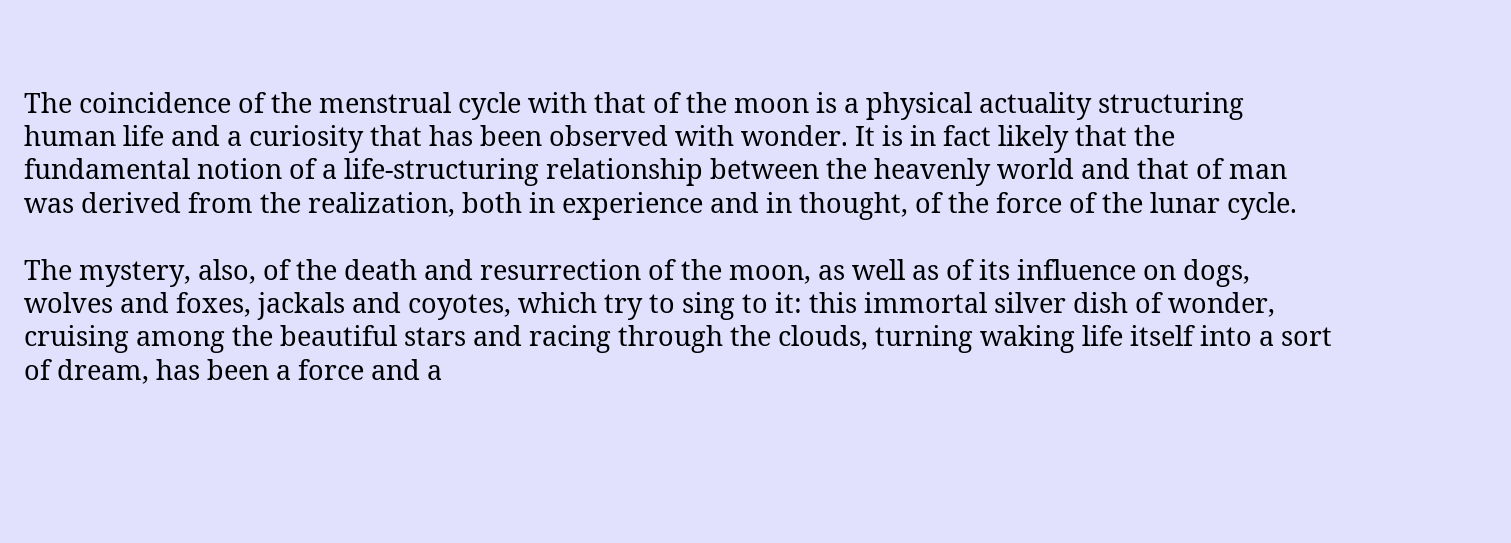The coincidence of the menstrual cycle with that of the moon is a physical actuality structuring human life and a curiosity that has been observed with wonder. It is in fact likely that the fundamental notion of a life-structuring relationship between the heavenly world and that of man was derived from the realization, both in experience and in thought, of the force of the lunar cycle.

The mystery, also, of the death and resurrection of the moon, as well as of its influence on dogs, wolves and foxes, jackals and coyotes, which try to sing to it: this immortal silver dish of wonder, cruising among the beautiful stars and racing through the clouds, turning waking life itself into a sort of dream, has been a force and a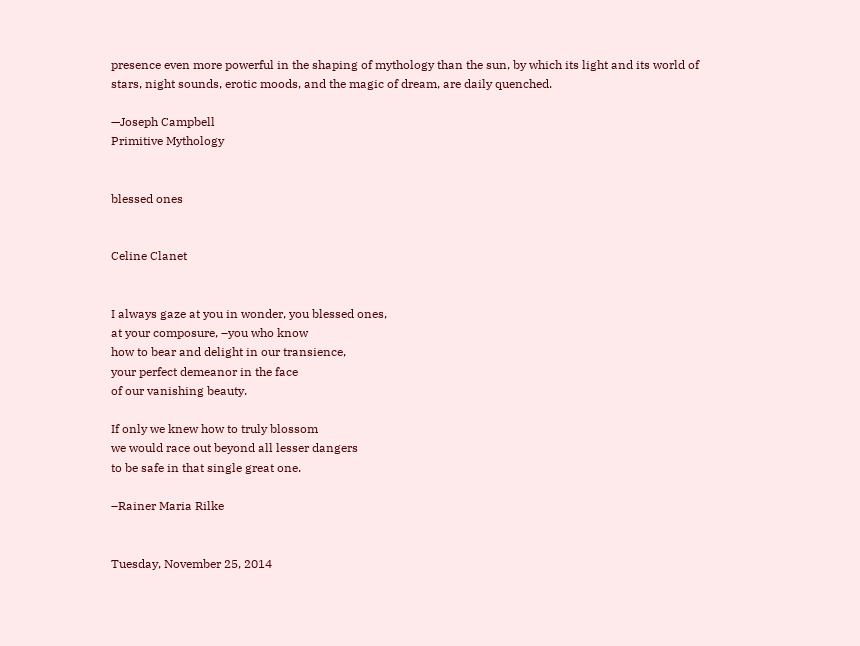presence even more powerful in the shaping of mythology than the sun, by which its light and its world of stars, night sounds, erotic moods, and the magic of dream, are daily quenched.

—Joseph Campbell
Primitive Mythology


blessed ones


Celine Clanet


I always gaze at you in wonder, you blessed ones,
at your composure, –you who know
how to bear and delight in our transience,
your perfect demeanor in the face
of our vanishing beauty.

If only we knew how to truly blossom
we would race out beyond all lesser dangers
to be safe in that single great one.

–Rainer Maria Rilke


Tuesday, November 25, 2014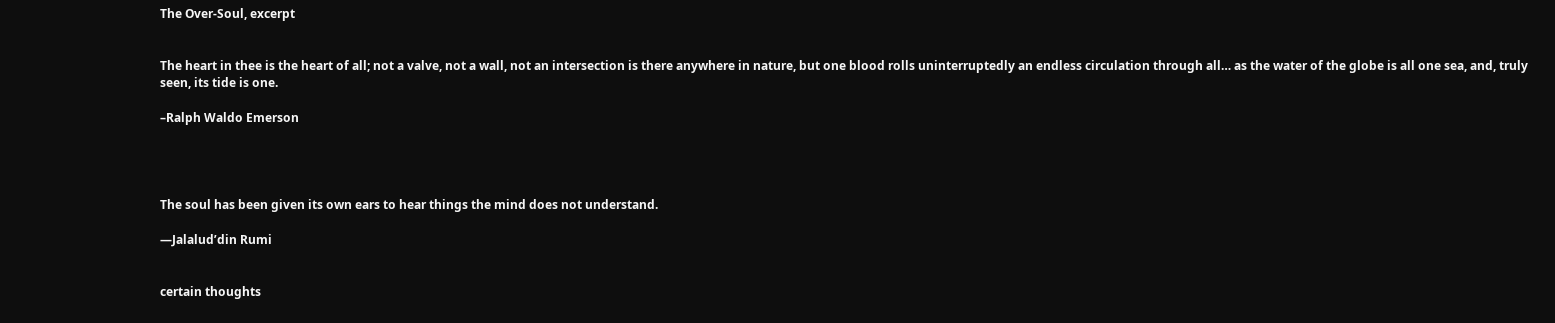The Over-Soul, excerpt


The heart in thee is the heart of all; not a valve, not a wall, not an intersection is there anywhere in nature, but one blood rolls uninterruptedly an endless circulation through all… as the water of the globe is all one sea, and, truly seen, its tide is one.

–Ralph Waldo Emerson




The soul has been given its own ears to hear things the mind does not understand.

—Jalalud’din Rumi


certain thoughts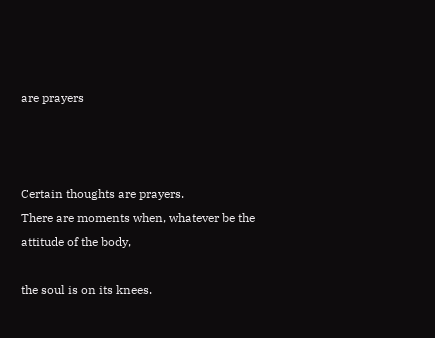are prayers



Certain thoughts are prayers.
There are moments when, whatever be the attitude of the body,

the soul is on its knees.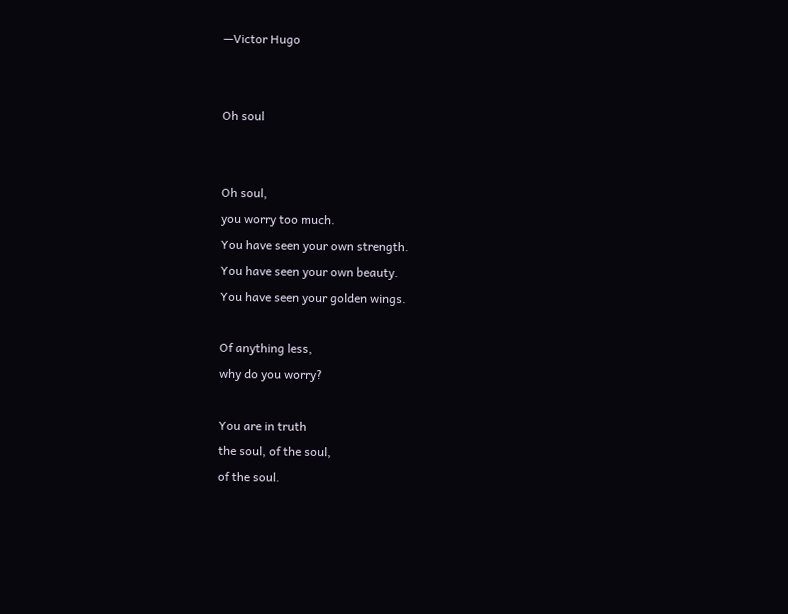—Victor Hugo


Oh soul


Oh soul,
you worry too much.
You have seen your own strength.
You have seen your own beauty.
You have seen your golden wings.

Of anything less,
why do you worry?

You are in truth
the soul, of the soul,
of the soul.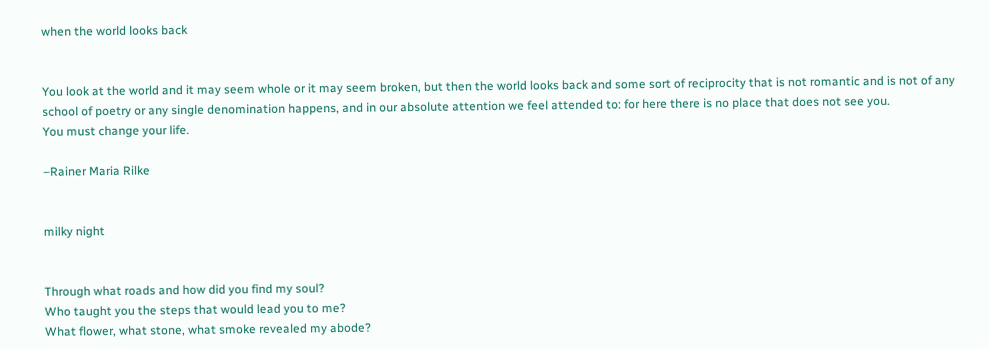when the world looks back


You look at the world and it may seem whole or it may seem broken, but then the world looks back and some sort of reciprocity that is not romantic and is not of any school of poetry or any single denomination happens, and in our absolute attention we feel attended to: for here there is no place that does not see you.
You must change your life.

–Rainer Maria Rilke


milky night


Through what roads and how did you find my soul?
Who taught you the steps that would lead you to me?
What flower, what stone, what smoke revealed my abode?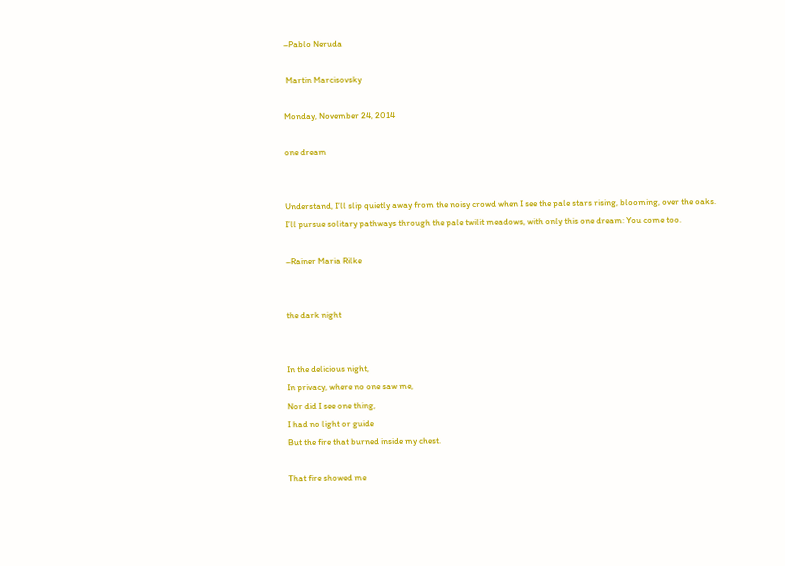–Pablo Neruda

 Martin Marcisovsky

Monday, November 24, 2014

one dream


Understand, I’ll slip quietly away from the noisy crowd when I see the pale stars rising, blooming, over the oaks.
I’ll pursue solitary pathways through the pale twilit meadows, with only this one dream: You come too.

–Rainer Maria Rilke


the dark night


In the delicious night,
In privacy, where no one saw me,
Nor did I see one thing,
I had no light or guide
But the fire that burned inside my chest.

That fire showed me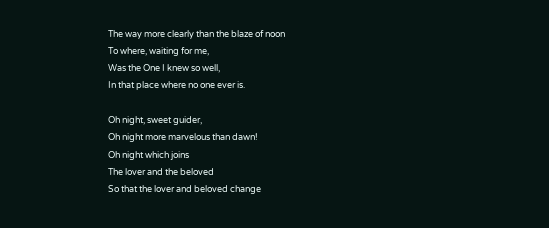The way more clearly than the blaze of noon
To where, waiting for me,
Was the One I knew so well,
In that place where no one ever is.

Oh night, sweet guider,
Oh night more marvelous than dawn!
Oh night which joins
The lover and the beloved
So that the lover and beloved change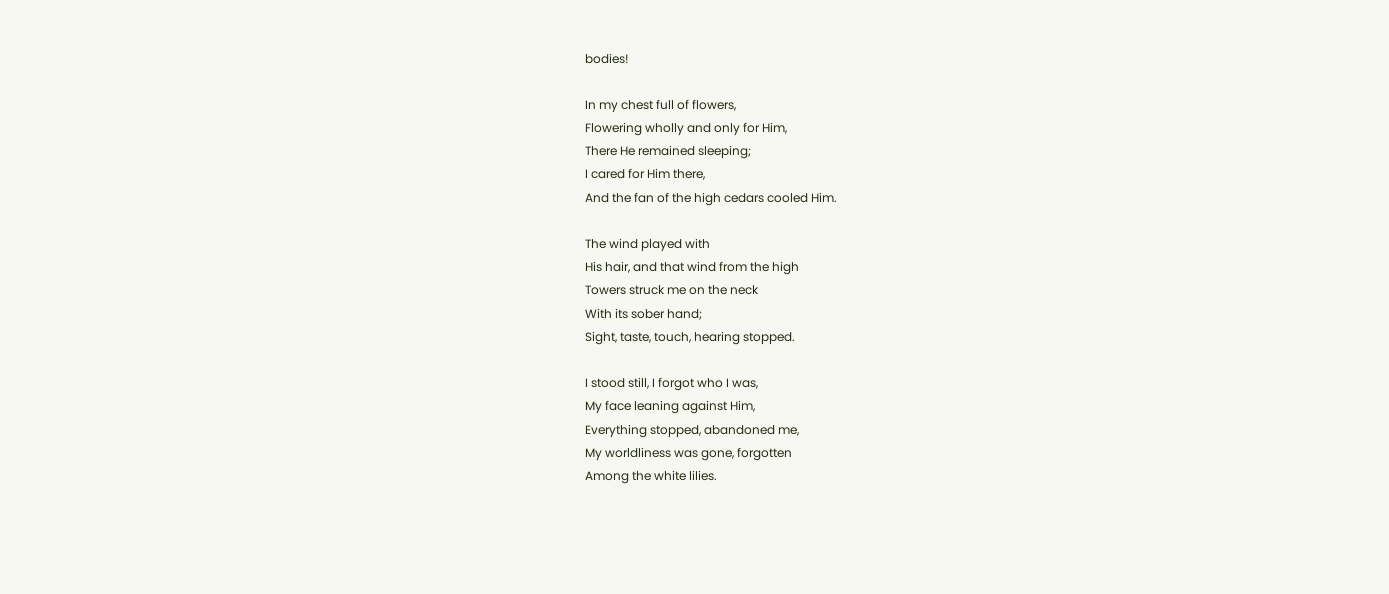bodies!

In my chest full of flowers,
Flowering wholly and only for Him,
There He remained sleeping;
I cared for Him there,
And the fan of the high cedars cooled Him.

The wind played with
His hair, and that wind from the high
Towers struck me on the neck
With its sober hand;
Sight, taste, touch, hearing stopped.

I stood still, I forgot who I was,
My face leaning against Him,
Everything stopped, abandoned me,
My worldliness was gone, forgotten
Among the white lilies.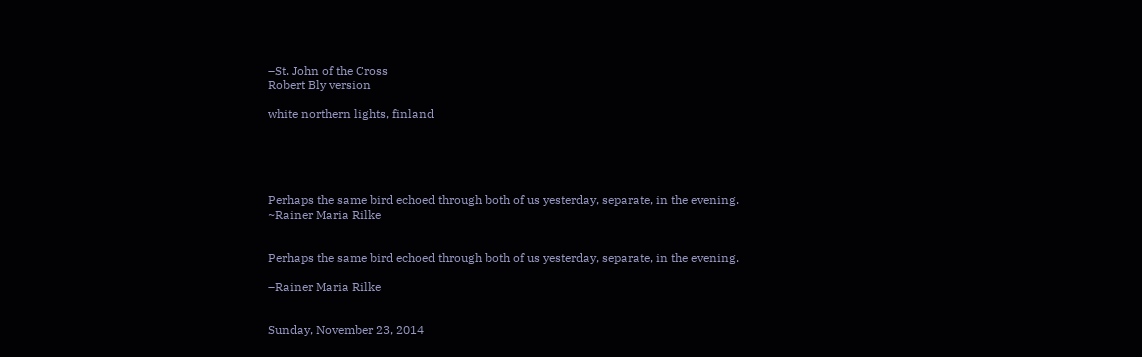–St. John of the Cross
Robert Bly version

white northern lights, finland





Perhaps the same bird echoed through both of us yesterday, separate, in the evening.
~Rainer Maria Rilke


Perhaps the same bird echoed through both of us yesterday, separate, in the evening.

–Rainer Maria Rilke


Sunday, November 23, 2014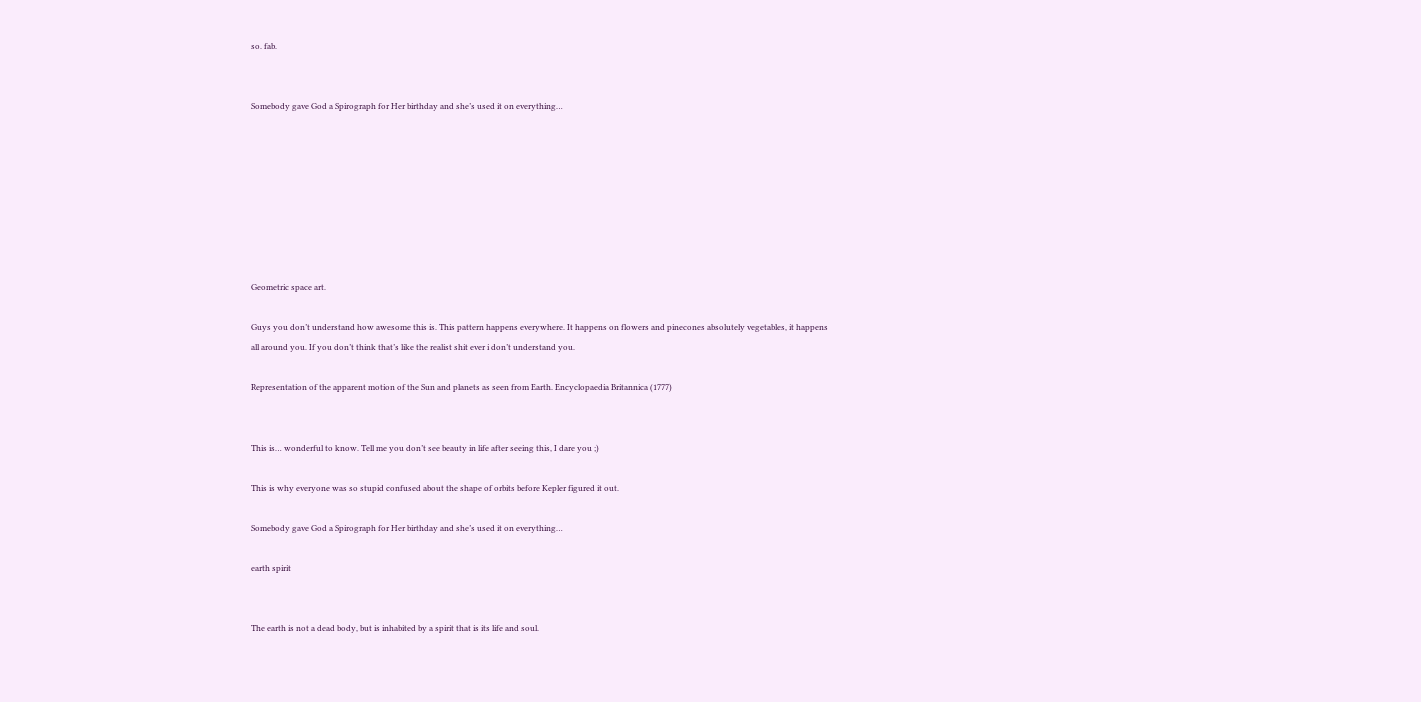so. fab.


Somebody gave God a Spirograph for Her birthday and she’s used it on everything…








Geometric space art.

Guys you don’t understand how awesome this is. This pattern happens everywhere. It happens on flowers and pinecones absolutely vegetables, it happens all around you. If you don’t think that’s like the realist shit ever i don’t understand you.

Representation of the apparent motion of the Sun and planets as seen from Earth. Encyclopaedia Britannica (1777)


This is… wonderful to know. Tell me you don’t see beauty in life after seeing this, I dare you ;)

This is why everyone was so stupid confused about the shape of orbits before Kepler figured it out.

Somebody gave God a Spirograph for Her birthday and she’s used it on everything…

earth spirit


The earth is not a dead body, but is inhabited by a spirit that is its life and soul.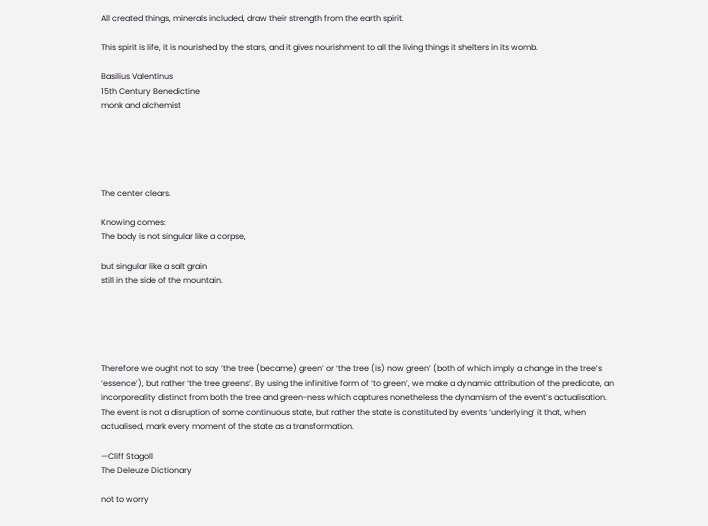All created things, minerals included, draw their strength from the earth spirit.

This spirit is life, it is nourished by the stars, and it gives nourishment to all the living things it shelters in its womb.

Basilius Valentinus
15th Century Benedictine
monk and alchemist





The center clears.

Knowing comes:
The body is not singular like a corpse,

but singular like a salt grain
still in the side of the mountain.





Therefore we ought not to say ‘the tree (became) green’ or ‘the tree (is) now green’ (both of which imply a change in the tree’s ‘essence’), but rather ‘the tree greens’. By using the infinitive form of ‘to green’, we make a dynamic attribution of the predicate, an incorporeality distinct from both the tree and green-ness which captures nonetheless the dynamism of the event’s actualisation. The event is not a disruption of some continuous state, but rather the state is constituted by events ‘underlying’ it that, when actualised, mark every moment of the state as a transformation.

—Cliff Stagoll
The Deleuze Dictionary

not to worry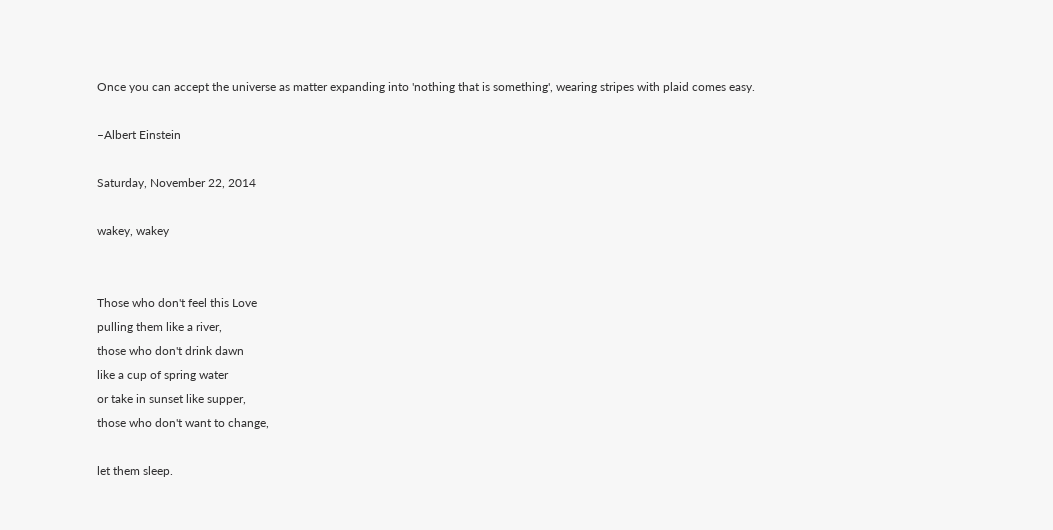Once you can accept the universe as matter expanding into 'nothing that is something', wearing stripes with plaid comes easy.

–Albert Einstein

Saturday, November 22, 2014

wakey, wakey


Those who don't feel this Love
pulling them like a river,
those who don't drink dawn
like a cup of spring water
or take in sunset like supper,
those who don't want to change,

let them sleep.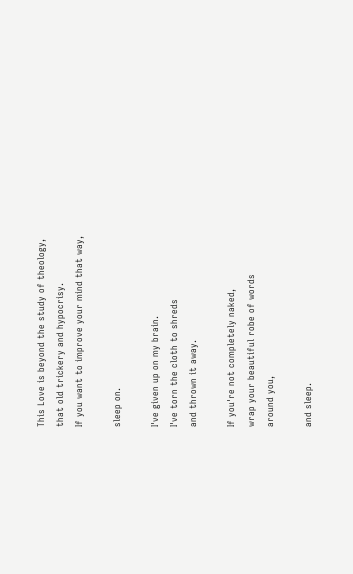This Love is beyond the study of theology,
that old trickery and hypocrisy.
If you want to improve your mind that way,

sleep on.

I've given up on my brain.
I've torn the cloth to shreds
and thrown it away.

If you're not completely naked,
wrap your beautiful robe of words
around you,

and sleep.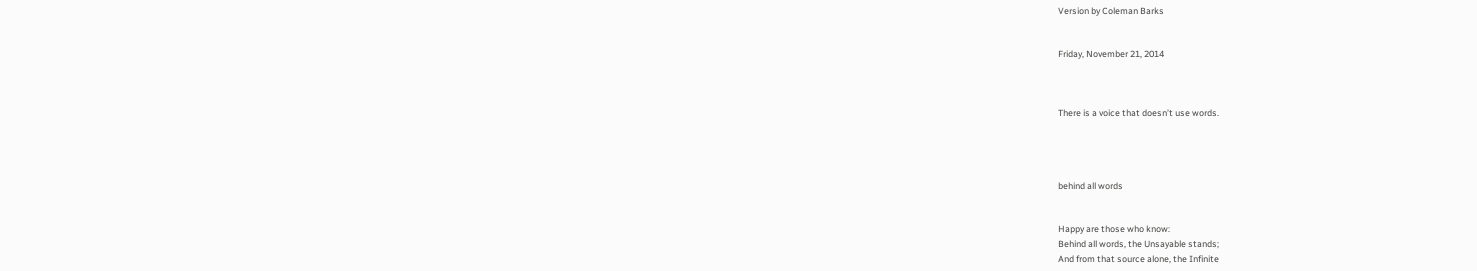Version by Coleman Barks


Friday, November 21, 2014



There is a voice that doesn’t use words.




behind all words


Happy are those who know:
Behind all words, the Unsayable stands;
And from that source alone, the Infinite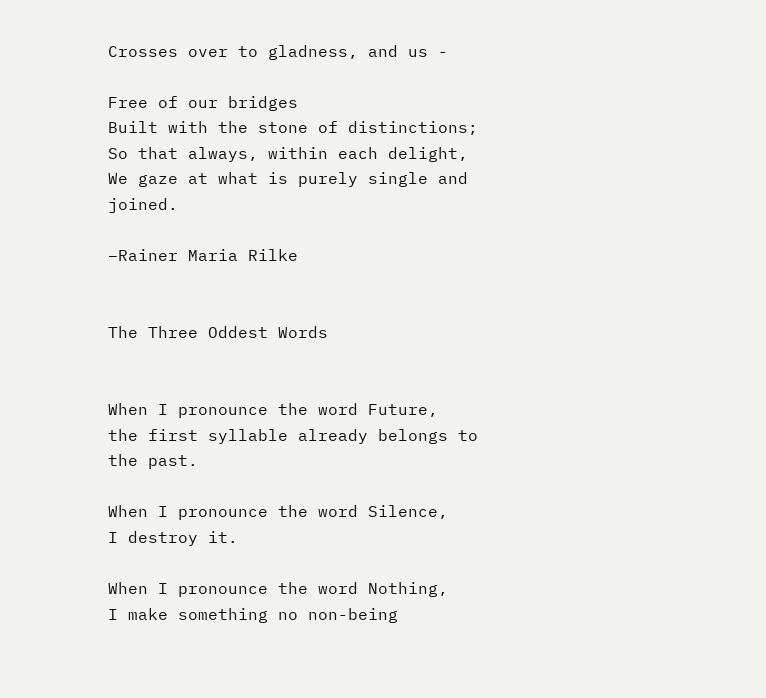Crosses over to gladness, and us -

Free of our bridges
Built with the stone of distinctions;
So that always, within each delight,
We gaze at what is purely single and joined.

–Rainer Maria Rilke


The Three Oddest Words


When I pronounce the word Future,
the first syllable already belongs to the past.

When I pronounce the word Silence,
I destroy it.

When I pronounce the word Nothing,
I make something no non-being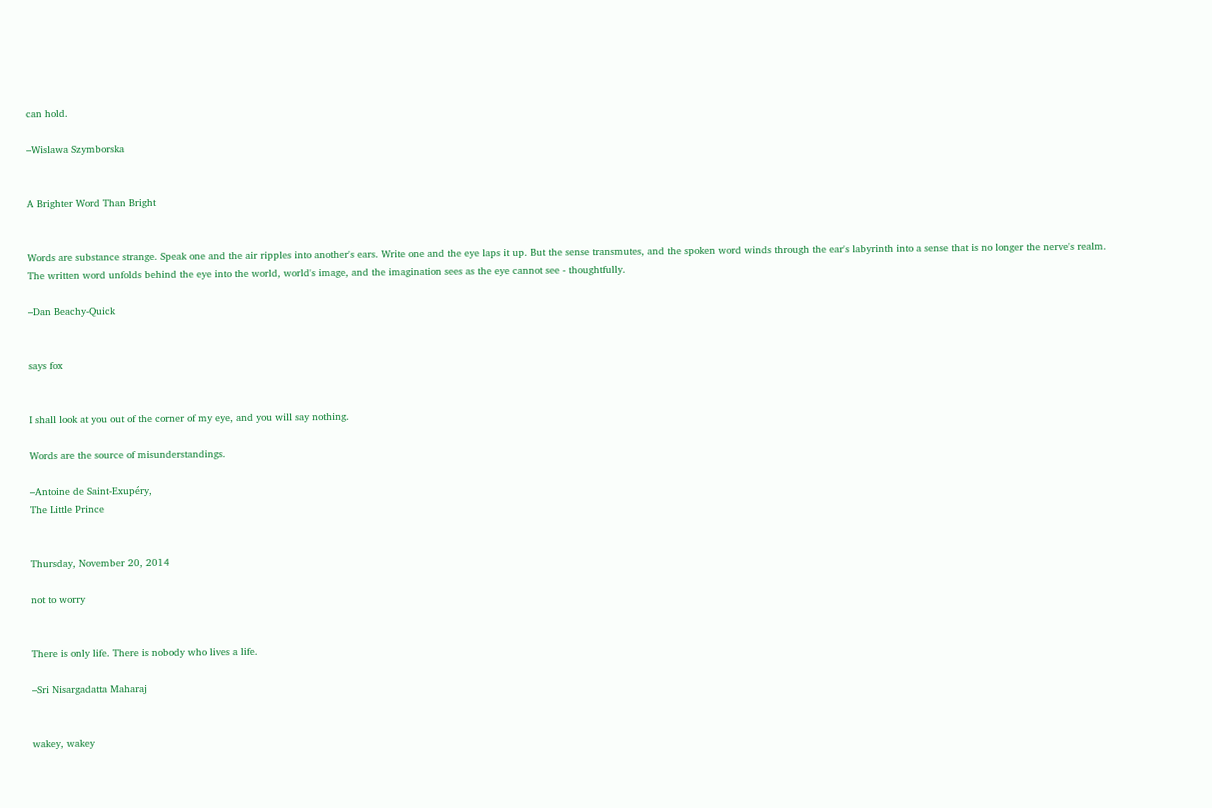can hold.

–Wislawa Szymborska


A Brighter Word Than Bright


Words are substance strange. Speak one and the air ripples into another's ears. Write one and the eye laps it up. But the sense transmutes, and the spoken word winds through the ear's labyrinth into a sense that is no longer the nerve's realm.
The written word unfolds behind the eye into the world, world's image, and the imagination sees as the eye cannot see - thoughtfully.

–Dan Beachy-Quick


says fox


I shall look at you out of the corner of my eye, and you will say nothing.

Words are the source of misunderstandings.

–Antoine de Saint-Exupéry,
The Little Prince


Thursday, November 20, 2014

not to worry


There is only life. There is nobody who lives a life.

–Sri Nisargadatta Maharaj


wakey, wakey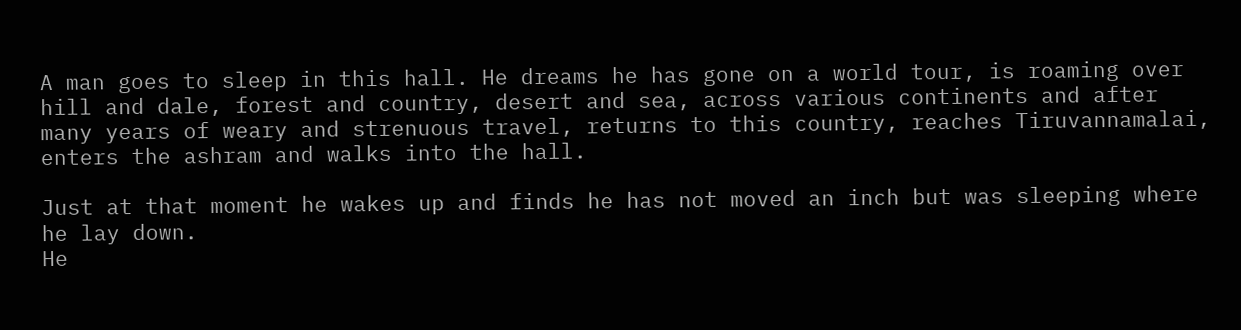A man goes to sleep in this hall. He dreams he has gone on a world tour, is roaming over hill and dale, forest and country, desert and sea, across various continents and after many years of weary and strenuous travel, returns to this country, reaches Tiruvannamalai, enters the ashram and walks into the hall.

Just at that moment he wakes up and finds he has not moved an inch but was sleeping where he lay down.
He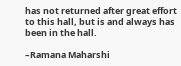has not returned after great effort to this hall, but is and always has been in the hall.

–Ramana Maharshi